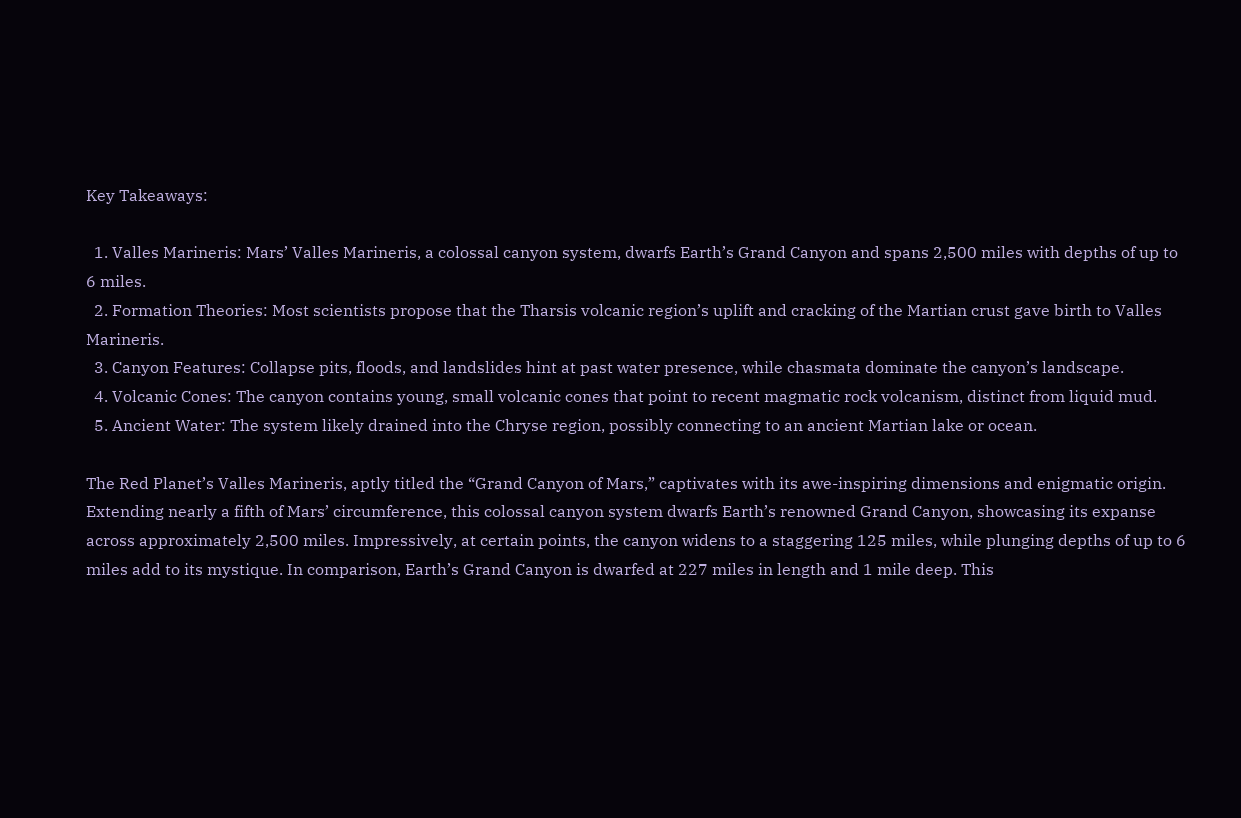Key Takeaways:

  1. Valles Marineris: Mars’ Valles Marineris, a colossal canyon system, dwarfs Earth’s Grand Canyon and spans 2,500 miles with depths of up to 6 miles.
  2. Formation Theories: Most scientists propose that the Tharsis volcanic region’s uplift and cracking of the Martian crust gave birth to Valles Marineris.
  3. Canyon Features: Collapse pits, floods, and landslides hint at past water presence, while chasmata dominate the canyon’s landscape.
  4. Volcanic Cones: The canyon contains young, small volcanic cones that point to recent magmatic rock volcanism, distinct from liquid mud.
  5. Ancient Water: The system likely drained into the Chryse region, possibly connecting to an ancient Martian lake or ocean.

The Red Planet’s Valles Marineris, aptly titled the “Grand Canyon of Mars,” captivates with its awe-inspiring dimensions and enigmatic origin. Extending nearly a fifth of Mars’ circumference, this colossal canyon system dwarfs Earth’s renowned Grand Canyon, showcasing its expanse across approximately 2,500 miles. Impressively, at certain points, the canyon widens to a staggering 125 miles, while plunging depths of up to 6 miles add to its mystique. In comparison, Earth’s Grand Canyon is dwarfed at 227 miles in length and 1 mile deep. This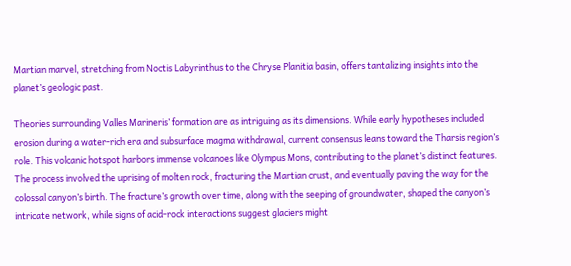Martian marvel, stretching from Noctis Labyrinthus to the Chryse Planitia basin, offers tantalizing insights into the planet’s geologic past.

Theories surrounding Valles Marineris’ formation are as intriguing as its dimensions. While early hypotheses included erosion during a water-rich era and subsurface magma withdrawal, current consensus leans toward the Tharsis region’s role. This volcanic hotspot harbors immense volcanoes like Olympus Mons, contributing to the planet’s distinct features. The process involved the uprising of molten rock, fracturing the Martian crust, and eventually paving the way for the colossal canyon’s birth. The fracture’s growth over time, along with the seeping of groundwater, shaped the canyon’s intricate network, while signs of acid-rock interactions suggest glaciers might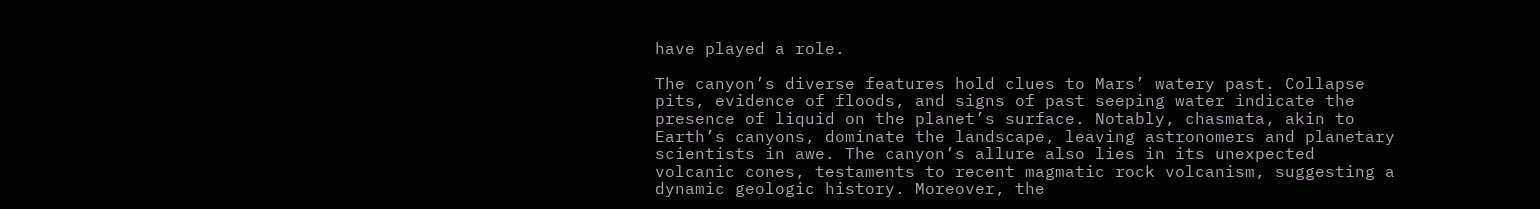have played a role.

The canyon’s diverse features hold clues to Mars’ watery past. Collapse pits, evidence of floods, and signs of past seeping water indicate the presence of liquid on the planet’s surface. Notably, chasmata, akin to Earth’s canyons, dominate the landscape, leaving astronomers and planetary scientists in awe. The canyon’s allure also lies in its unexpected volcanic cones, testaments to recent magmatic rock volcanism, suggesting a dynamic geologic history. Moreover, the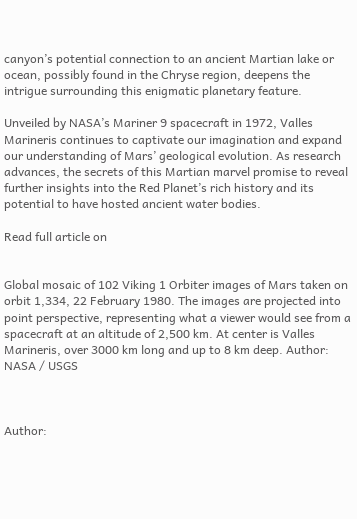canyon’s potential connection to an ancient Martian lake or ocean, possibly found in the Chryse region, deepens the intrigue surrounding this enigmatic planetary feature.

Unveiled by NASA’s Mariner 9 spacecraft in 1972, Valles Marineris continues to captivate our imagination and expand our understanding of Mars’ geological evolution. As research advances, the secrets of this Martian marvel promise to reveal further insights into the Red Planet’s rich history and its potential to have hosted ancient water bodies.

Read full article on


Global mosaic of 102 Viking 1 Orbiter images of Mars taken on orbit 1,334, 22 February 1980. The images are projected into point perspective, representing what a viewer would see from a spacecraft at an altitude of 2,500 km. At center is Valles Marineris, over 3000 km long and up to 8 km deep. Author: NASA / USGS



Author: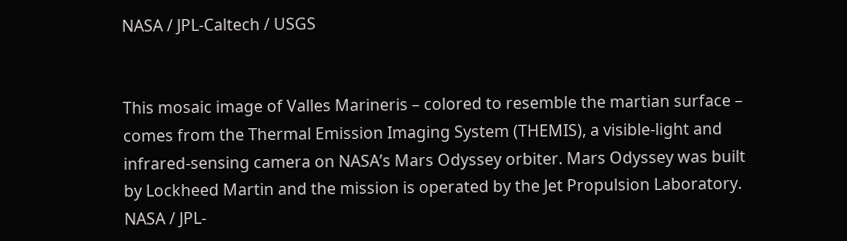NASA / JPL-Caltech / USGS


This mosaic image of Valles Marineris – colored to resemble the martian surface – comes from the Thermal Emission Imaging System (THEMIS), a visible-light and infrared-sensing camera on NASA’s Mars Odyssey orbiter. Mars Odyssey was built by Lockheed Martin and the mission is operated by the Jet Propulsion Laboratory. NASA / JPL-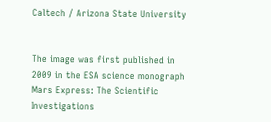Caltech / Arizona State University


The image was first published in 2009 in the ESA science monograph Mars Express: The Scientific Investigations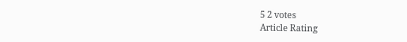5 2 votes
Article Rating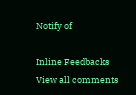Notify of

Inline Feedbacks
View all comments